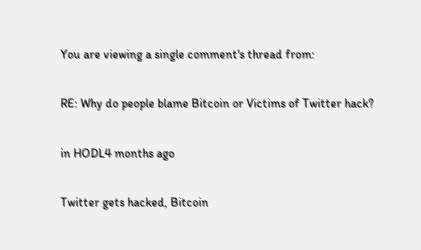You are viewing a single comment's thread from:

RE: Why do people blame Bitcoin or Victims of Twitter hack?

in HODL4 months ago

Twitter gets hacked, Bitcoin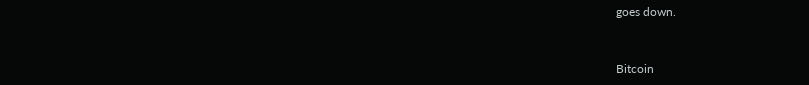goes down.


Bitcoin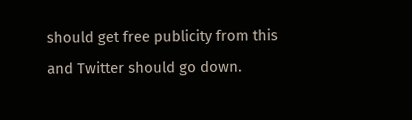should get free publicity from this and Twitter should go down.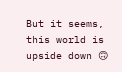But it seems, this world is upside down 🙃